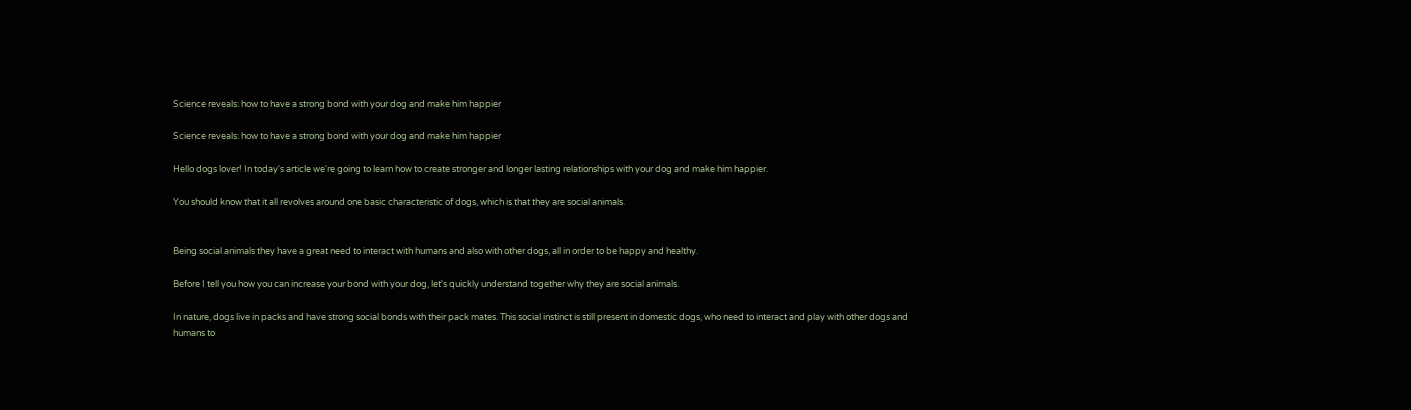Science reveals: how to have a strong bond with your dog and make him happier

Science reveals: how to have a strong bond with your dog and make him happier

Hello dogs lover! In today's article we're going to learn how to create stronger and longer lasting relationships with your dog and make him happier.

You should know that it all revolves around one basic characteristic of dogs, which is that they are social animals.


Being social animals they have a great need to interact with humans and also with other dogs, all in order to be happy and healthy.

Before I tell you how you can increase your bond with your dog, let's quickly understand together why they are social animals.

In nature, dogs live in packs and have strong social bonds with their pack mates. This social instinct is still present in domestic dogs, who need to interact and play with other dogs and humans to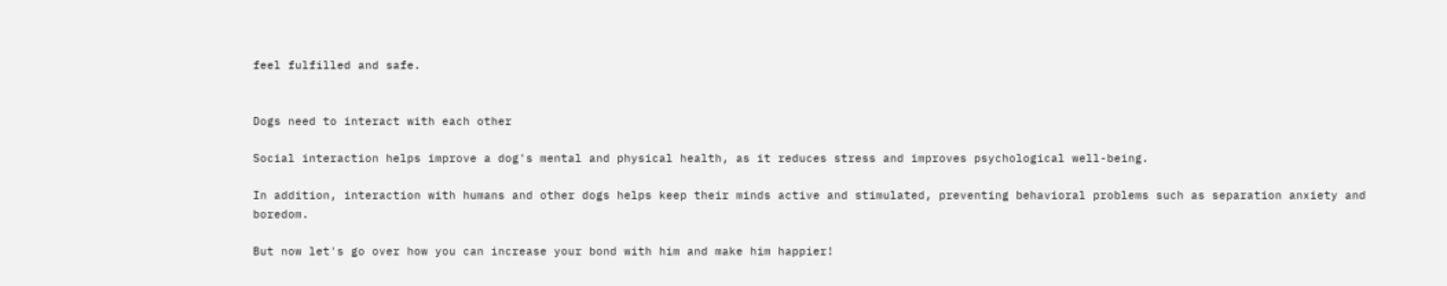feel fulfilled and safe.


Dogs need to interact with each other

Social interaction helps improve a dog's mental and physical health, as it reduces stress and improves psychological well-being.

In addition, interaction with humans and other dogs helps keep their minds active and stimulated, preventing behavioral problems such as separation anxiety and boredom.

But now let's go over how you can increase your bond with him and make him happier!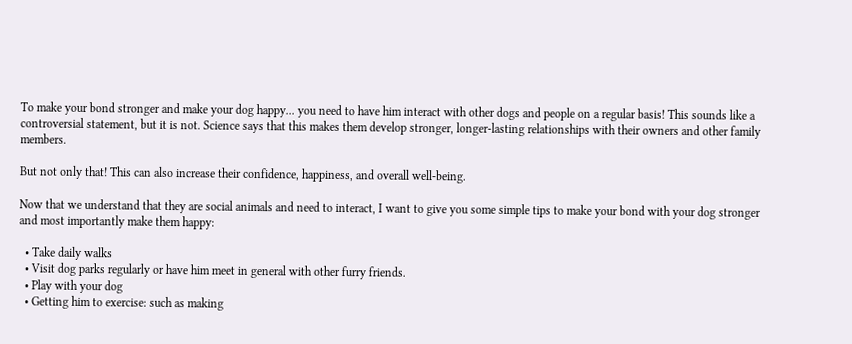To make your bond stronger and make your dog happy... you need to have him interact with other dogs and people on a regular basis! This sounds like a controversial statement, but it is not. Science says that this makes them develop stronger, longer-lasting relationships with their owners and other family members.

But not only that! This can also increase their confidence, happiness, and overall well-being.

Now that we understand that they are social animals and need to interact, I want to give you some simple tips to make your bond with your dog stronger and most importantly make them happy:

  • Take daily walks
  • Visit dog parks regularly or have him meet in general with other furry friends.
  • Play with your dog
  • Getting him to exercise: such as making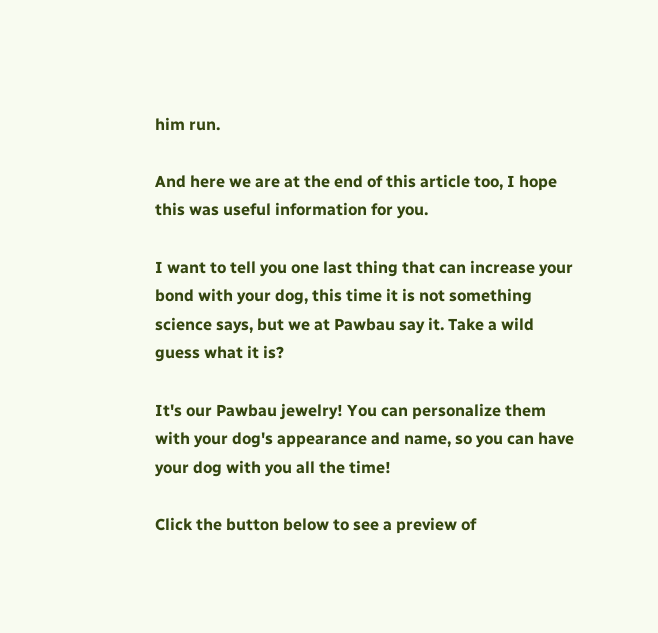him run.

And here we are at the end of this article too, I hope this was useful information for you.

I want to tell you one last thing that can increase your bond with your dog, this time it is not something science says, but we at Pawbau say it. Take a wild guess what it is?

It's our Pawbau jewelry! You can personalize them with your dog's appearance and name, so you can have your dog with you all the time!

Click the button below to see a preview of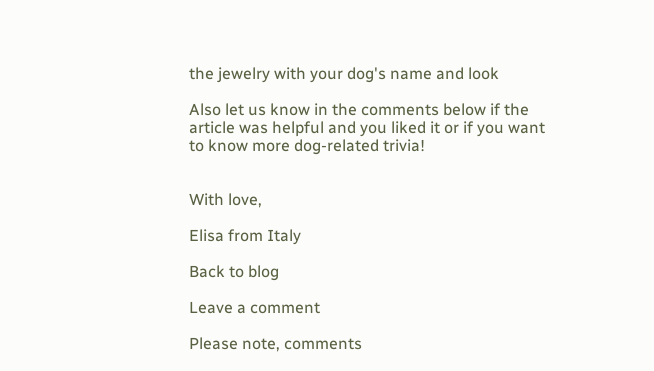the jewelry with your dog's name and look

Also let us know in the comments below if the article was helpful and you liked it or if you want to know more dog-related trivia!


With love,

Elisa from Italy

Back to blog

Leave a comment

Please note, comments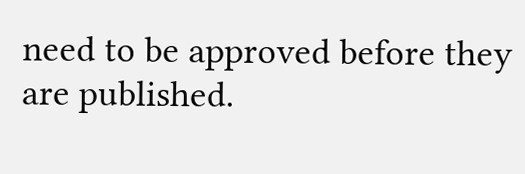need to be approved before they are published.